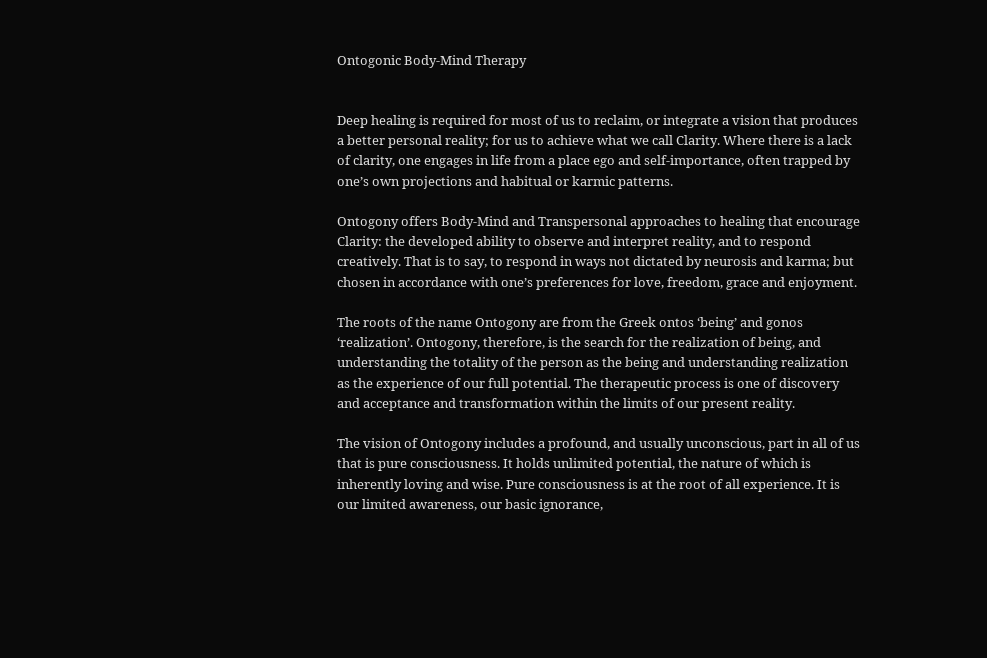Ontogonic Body-Mind Therapy


Deep healing is required for most of us to reclaim, or integrate a vision that produces a better personal reality; for us to achieve what we call Clarity. Where there is a lack of clarity, one engages in life from a place ego and self-importance, often trapped by one’s own projections and habitual or karmic patterns.

Ontogony offers Body-Mind and Transpersonal approaches to healing that encourage Clarity: the developed ability to observe and interpret reality, and to respond creatively. That is to say, to respond in ways not dictated by neurosis and karma; but chosen in accordance with one’s preferences for love, freedom, grace and enjoyment.

The roots of the name Ontogony are from the Greek ontos ‘being’ and gonos ‘realization’. Ontogony, therefore, is the search for the realization of being, and understanding the totality of the person as the being and understanding realization as the experience of our full potential. The therapeutic process is one of discovery and acceptance and transformation within the limits of our present reality.

The vision of Ontogony includes a profound, and usually unconscious, part in all of us that is pure consciousness. It holds unlimited potential, the nature of which is inherently loving and wise. Pure consciousness is at the root of all experience. It is our limited awareness, our basic ignorance,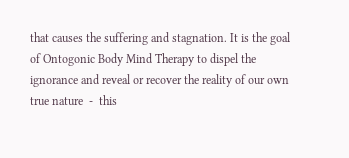that causes the suffering and stagnation. It is the goal of Ontogonic Body Mind Therapy to dispel the ignorance and reveal or recover the reality of our own true nature  -  this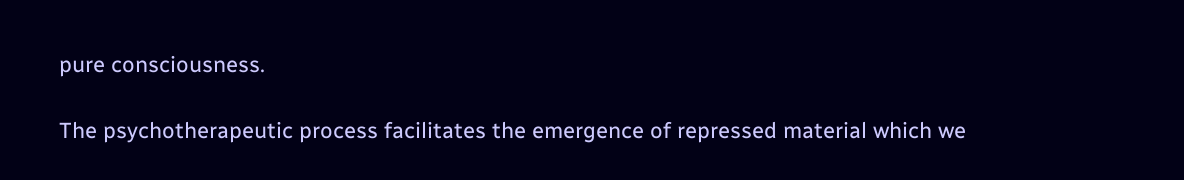pure consciousness.

The psychotherapeutic process facilitates the emergence of repressed material which we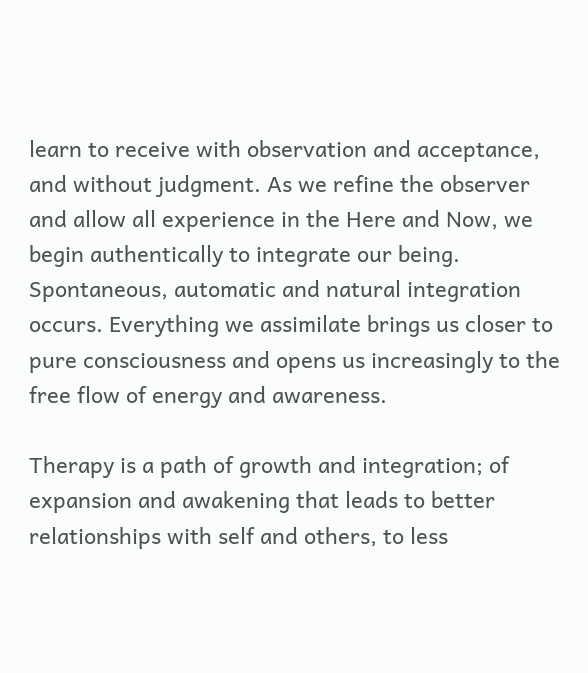learn to receive with observation and acceptance, and without judgment. As we refine the observer and allow all experience in the Here and Now, we begin authentically to integrate our being. Spontaneous, automatic and natural integration occurs. Everything we assimilate brings us closer to pure consciousness and opens us increasingly to the free flow of energy and awareness.

Therapy is a path of growth and integration; of expansion and awakening that leads to better relationships with self and others, to less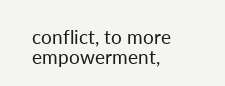conflict, to more empowerment,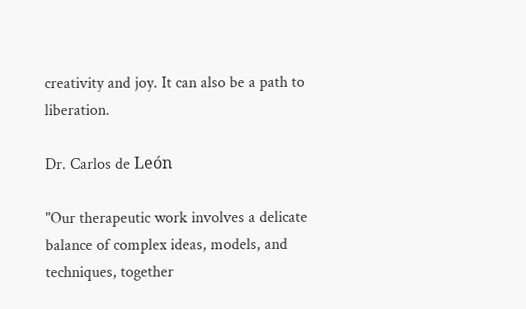creativity and joy. It can also be a path to liberation.

Dr. Carlos de León

"Our therapeutic work involves a delicate balance of complex ideas, models, and techniques, together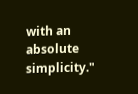with an absolute simplicity."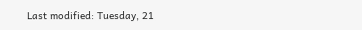Last modified: Tuesday, 21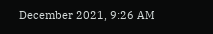December 2021, 9:26 AM